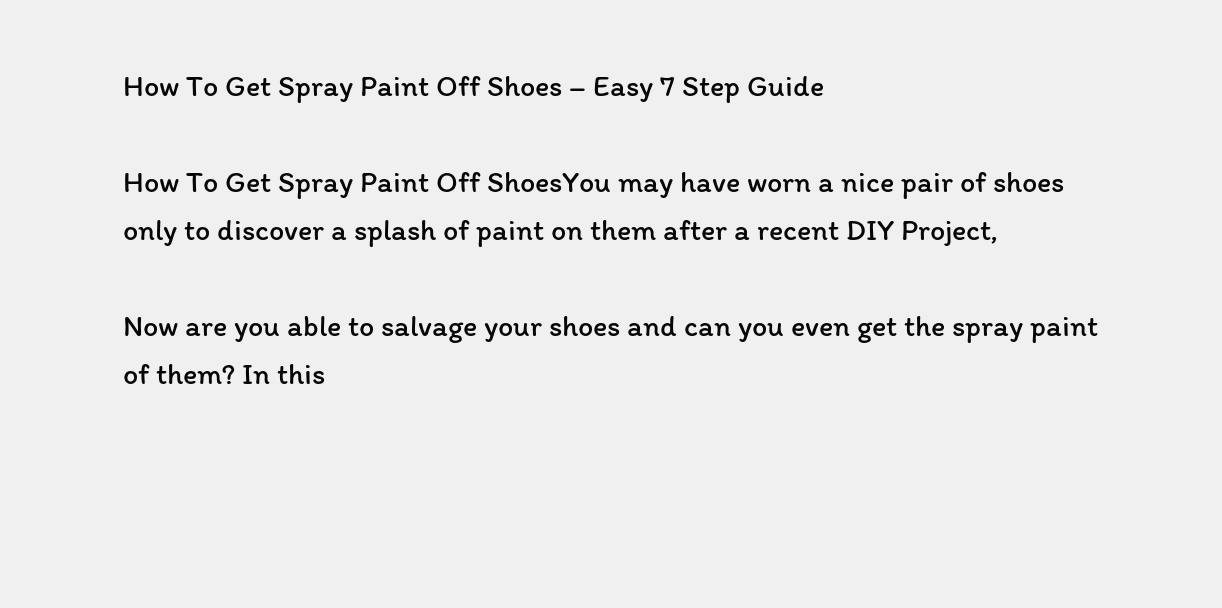How To Get Spray Paint Off Shoes – Easy 7 Step Guide

How To Get Spray Paint Off ShoesYou may have worn a nice pair of shoes only to discover a splash of paint on them after a recent DIY Project,

Now are you able to salvage your shoes and can you even get the spray paint of them? In this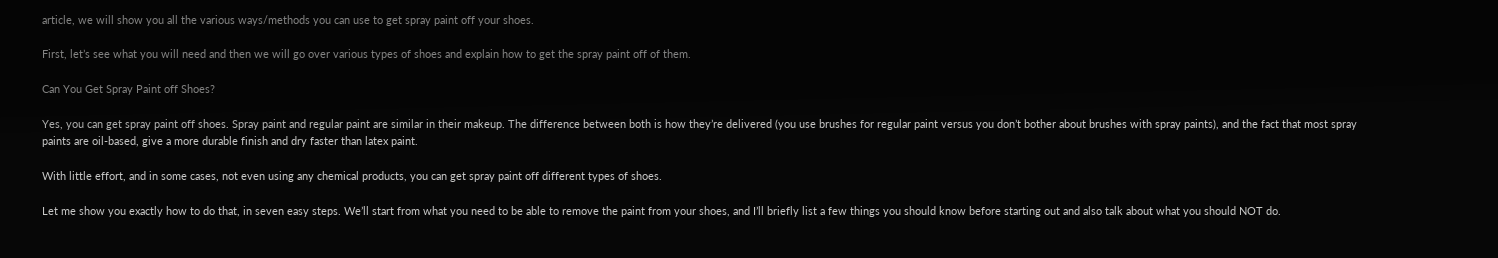article, we will show you all the various ways/methods you can use to get spray paint off your shoes.

First, let’s see what you will need and then we will go over various types of shoes and explain how to get the spray paint off of them.

Can You Get Spray Paint off Shoes?

Yes, you can get spray paint off shoes. Spray paint and regular paint are similar in their makeup. The difference between both is how they’re delivered (you use brushes for regular paint versus you don’t bother about brushes with spray paints), and the fact that most spray paints are oil-based, give a more durable finish and dry faster than latex paint.

With little effort, and in some cases, not even using any chemical products, you can get spray paint off different types of shoes.

Let me show you exactly how to do that, in seven easy steps. We’ll start from what you need to be able to remove the paint from your shoes, and I’ll briefly list a few things you should know before starting out and also talk about what you should NOT do.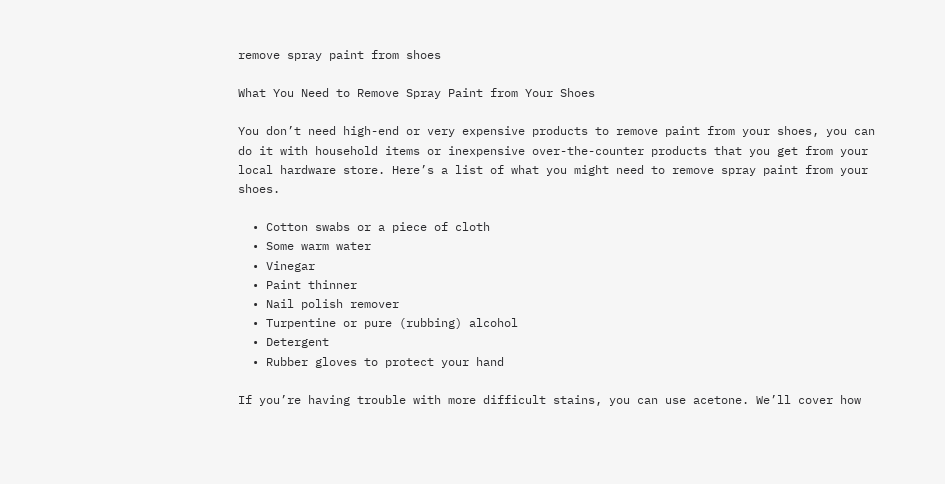remove spray paint from shoes

What You Need to Remove Spray Paint from Your Shoes

You don’t need high-end or very expensive products to remove paint from your shoes, you can do it with household items or inexpensive over-the-counter products that you get from your local hardware store. Here’s a list of what you might need to remove spray paint from your shoes.

  • Cotton swabs or a piece of cloth
  • Some warm water
  • Vinegar
  • Paint thinner
  • Nail polish remover
  • Turpentine or pure (rubbing) alcohol
  • Detergent
  • Rubber gloves to protect your hand

If you’re having trouble with more difficult stains, you can use acetone. We’ll cover how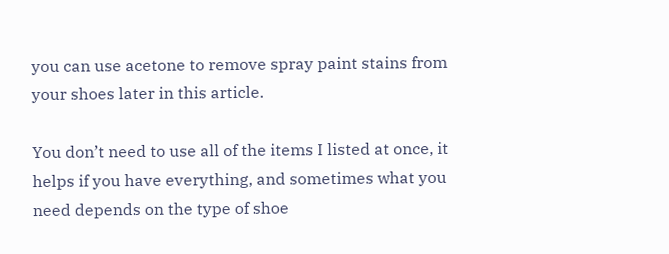you can use acetone to remove spray paint stains from your shoes later in this article.

You don’t need to use all of the items I listed at once, it helps if you have everything, and sometimes what you need depends on the type of shoe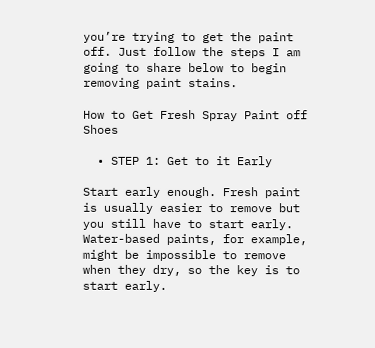you’re trying to get the paint off. Just follow the steps I am going to share below to begin removing paint stains.

How to Get Fresh Spray Paint off Shoes

  • STEP 1: Get to it Early

Start early enough. Fresh paint is usually easier to remove but you still have to start early. Water-based paints, for example, might be impossible to remove when they dry, so the key is to start early.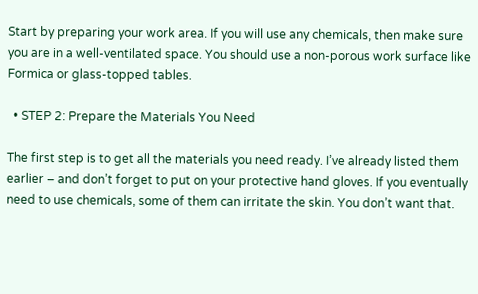Start by preparing your work area. If you will use any chemicals, then make sure you are in a well-ventilated space. You should use a non-porous work surface like Formica or glass-topped tables.

  • STEP 2: Prepare the Materials You Need

The first step is to get all the materials you need ready. I’ve already listed them earlier – and don’t forget to put on your protective hand gloves. If you eventually need to use chemicals, some of them can irritate the skin. You don’t want that.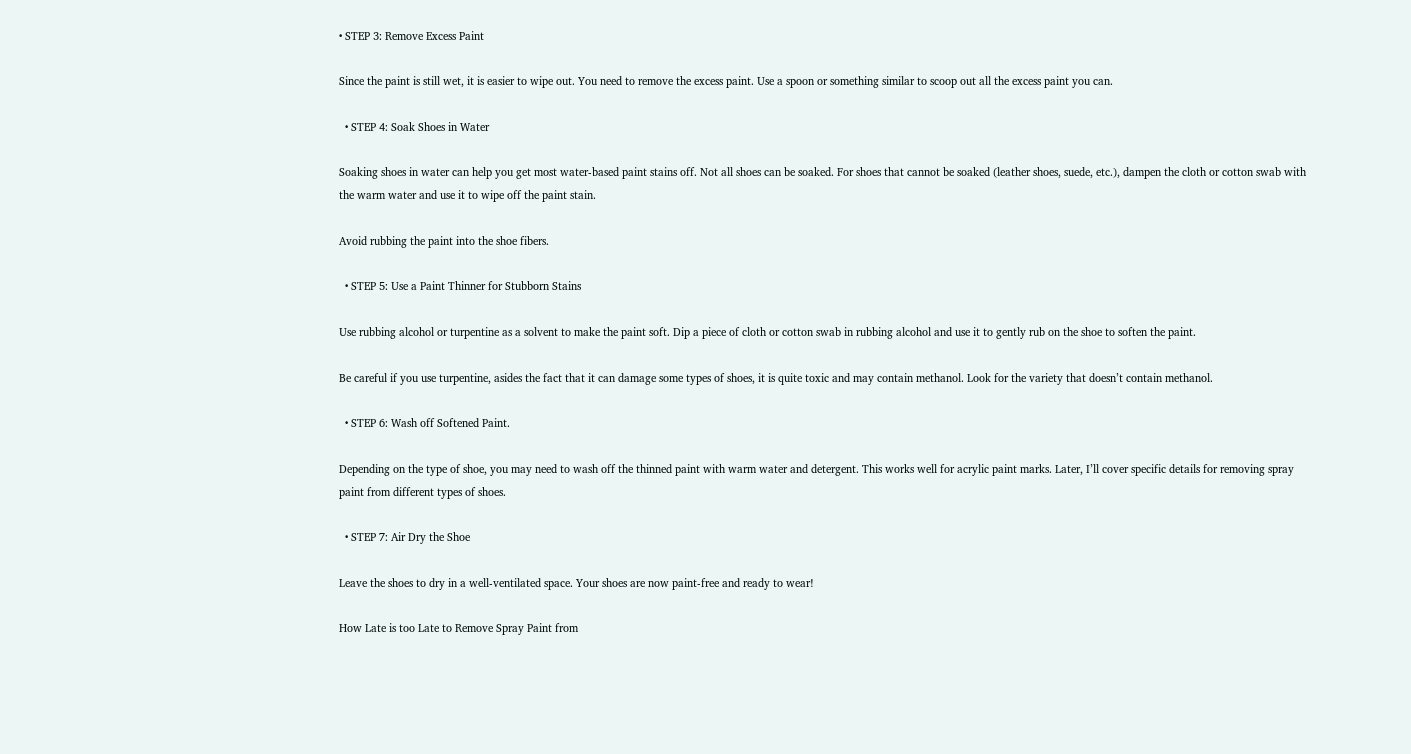• STEP 3: Remove Excess Paint

Since the paint is still wet, it is easier to wipe out. You need to remove the excess paint. Use a spoon or something similar to scoop out all the excess paint you can.

  • STEP 4: Soak Shoes in Water

Soaking shoes in water can help you get most water-based paint stains off. Not all shoes can be soaked. For shoes that cannot be soaked (leather shoes, suede, etc.), dampen the cloth or cotton swab with the warm water and use it to wipe off the paint stain.

Avoid rubbing the paint into the shoe fibers.

  • STEP 5: Use a Paint Thinner for Stubborn Stains

Use rubbing alcohol or turpentine as a solvent to make the paint soft. Dip a piece of cloth or cotton swab in rubbing alcohol and use it to gently rub on the shoe to soften the paint.

Be careful if you use turpentine, asides the fact that it can damage some types of shoes, it is quite toxic and may contain methanol. Look for the variety that doesn’t contain methanol.

  • STEP 6: Wash off Softened Paint.

Depending on the type of shoe, you may need to wash off the thinned paint with warm water and detergent. This works well for acrylic paint marks. Later, I’ll cover specific details for removing spray paint from different types of shoes.

  • STEP 7: Air Dry the Shoe

Leave the shoes to dry in a well-ventilated space. Your shoes are now paint-free and ready to wear!

How Late is too Late to Remove Spray Paint from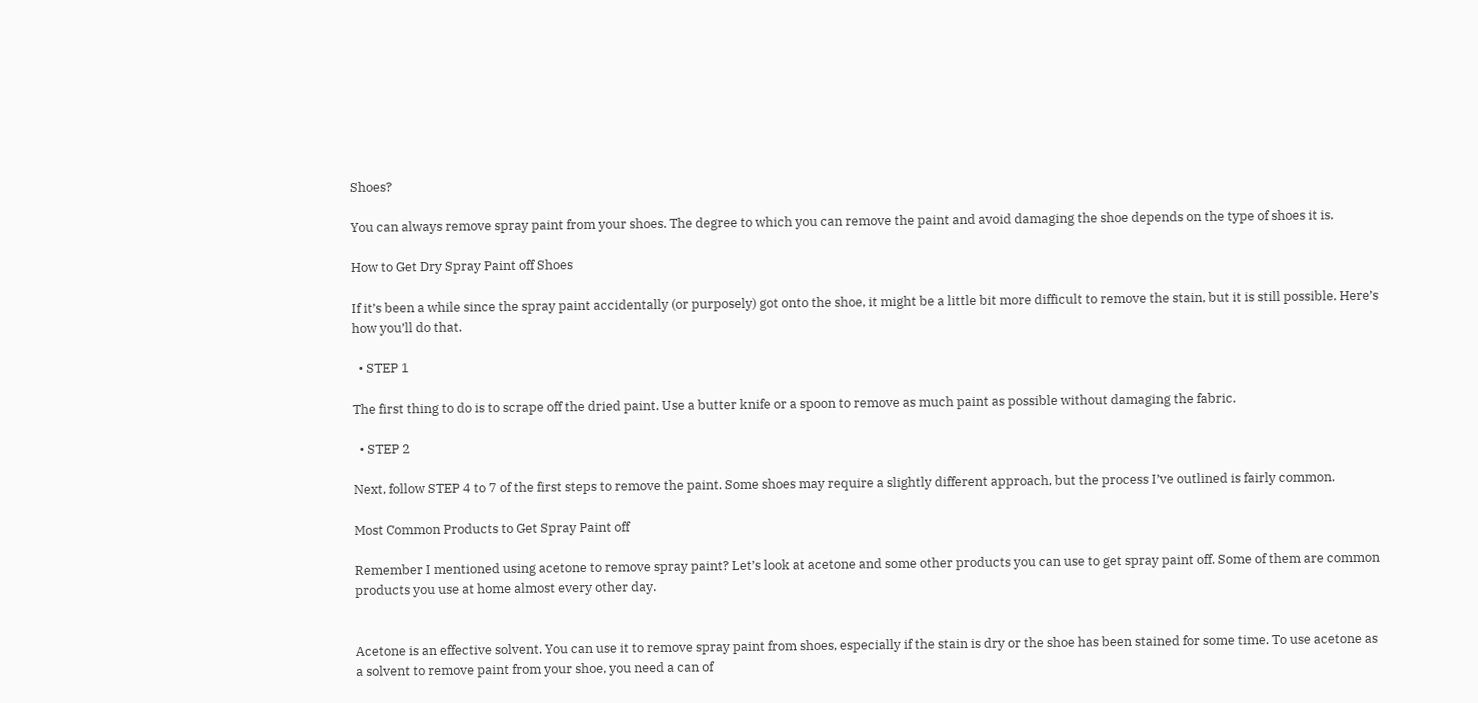Shoes?

You can always remove spray paint from your shoes. The degree to which you can remove the paint and avoid damaging the shoe depends on the type of shoes it is.

How to Get Dry Spray Paint off Shoes

If it’s been a while since the spray paint accidentally (or purposely) got onto the shoe, it might be a little bit more difficult to remove the stain, but it is still possible. Here’s how you’ll do that.

  • STEP 1

The first thing to do is to scrape off the dried paint. Use a butter knife or a spoon to remove as much paint as possible without damaging the fabric.

  • STEP 2

Next, follow STEP 4 to 7 of the first steps to remove the paint. Some shoes may require a slightly different approach, but the process I’ve outlined is fairly common.

Most Common Products to Get Spray Paint off

Remember I mentioned using acetone to remove spray paint? Let’s look at acetone and some other products you can use to get spray paint off. Some of them are common products you use at home almost every other day.


Acetone is an effective solvent. You can use it to remove spray paint from shoes, especially if the stain is dry or the shoe has been stained for some time. To use acetone as a solvent to remove paint from your shoe, you need a can of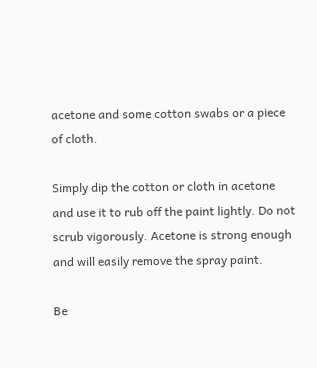acetone and some cotton swabs or a piece of cloth.

Simply dip the cotton or cloth in acetone and use it to rub off the paint lightly. Do not scrub vigorously. Acetone is strong enough and will easily remove the spray paint.

Be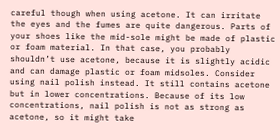careful though when using acetone. It can irritate the eyes and the fumes are quite dangerous. Parts of your shoes like the mid-sole might be made of plastic or foam material. In that case, you probably shouldn’t use acetone, because it is slightly acidic and can damage plastic or foam midsoles. Consider using nail polish instead. It still contains acetone but in lower concentrations. Because of its low concentrations, nail polish is not as strong as acetone, so it might take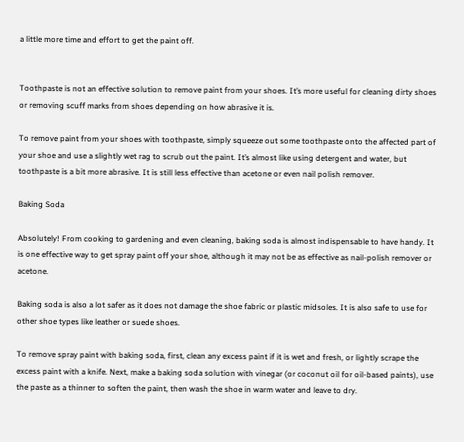a little more time and effort to get the paint off.


Toothpaste is not an effective solution to remove paint from your shoes. It’s more useful for cleaning dirty shoes or removing scuff marks from shoes depending on how abrasive it is.

To remove paint from your shoes with toothpaste, simply squeeze out some toothpaste onto the affected part of your shoe and use a slightly wet rag to scrub out the paint. It’s almost like using detergent and water, but toothpaste is a bit more abrasive. It is still less effective than acetone or even nail polish remover.

Baking Soda

Absolutely! From cooking to gardening and even cleaning, baking soda is almost indispensable to have handy. It is one effective way to get spray paint off your shoe, although it may not be as effective as nail-polish remover or acetone.

Baking soda is also a lot safer as it does not damage the shoe fabric or plastic midsoles. It is also safe to use for other shoe types like leather or suede shoes.

To remove spray paint with baking soda, first, clean any excess paint if it is wet and fresh, or lightly scrape the excess paint with a knife. Next, make a baking soda solution with vinegar (or coconut oil for oil-based paints), use the paste as a thinner to soften the paint, then wash the shoe in warm water and leave to dry.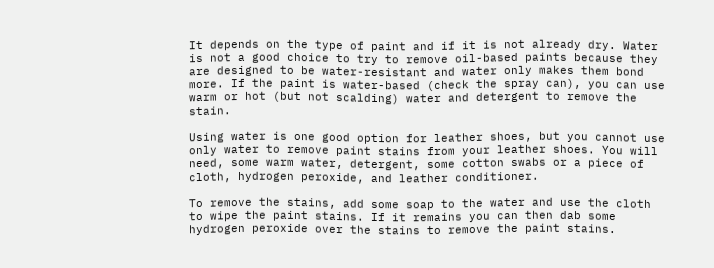It depends on the type of paint and if it is not already dry. Water is not a good choice to try to remove oil-based paints because they are designed to be water-resistant and water only makes them bond more. If the paint is water-based (check the spray can), you can use warm or hot (but not scalding) water and detergent to remove the stain.

Using water is one good option for leather shoes, but you cannot use only water to remove paint stains from your leather shoes. You will need, some warm water, detergent, some cotton swabs or a piece of cloth, hydrogen peroxide, and leather conditioner.

To remove the stains, add some soap to the water and use the cloth to wipe the paint stains. If it remains you can then dab some hydrogen peroxide over the stains to remove the paint stains.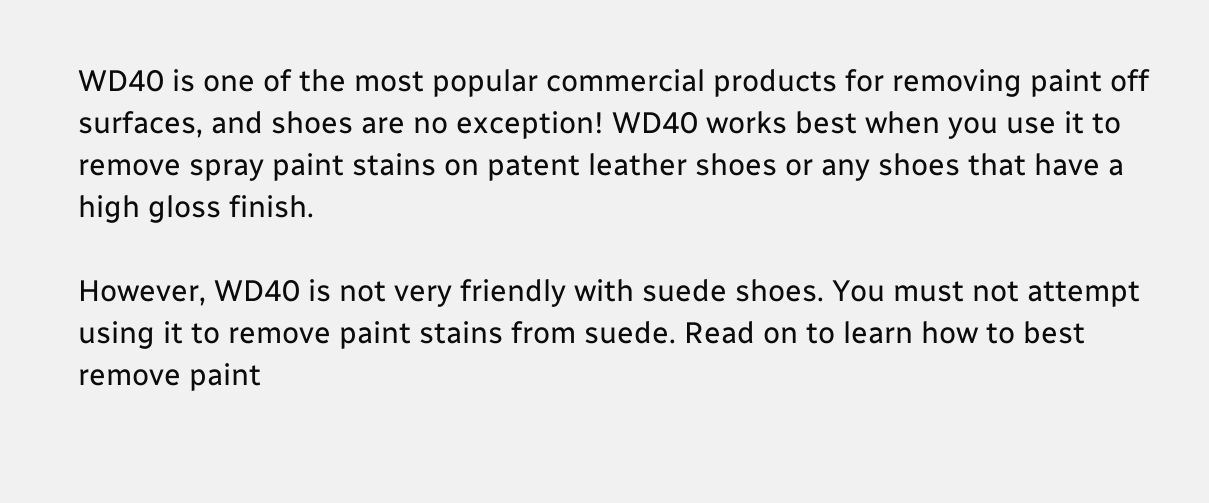WD40 is one of the most popular commercial products for removing paint off surfaces, and shoes are no exception! WD40 works best when you use it to remove spray paint stains on patent leather shoes or any shoes that have a high gloss finish.

However, WD40 is not very friendly with suede shoes. You must not attempt using it to remove paint stains from suede. Read on to learn how to best remove paint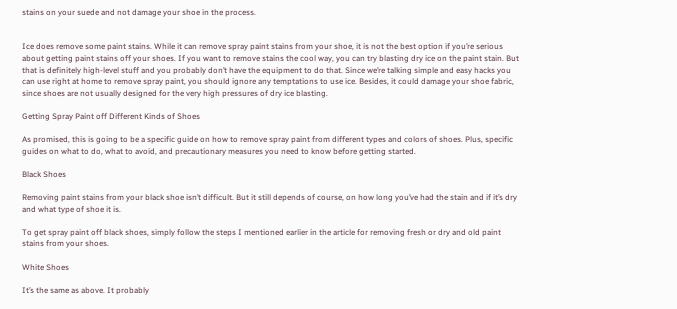stains on your suede and not damage your shoe in the process.


Ice does remove some paint stains. While it can remove spray paint stains from your shoe, it is not the best option if you’re serious about getting paint stains off your shoes. If you want to remove stains the cool way, you can try blasting dry ice on the paint stain. But that is definitely high-level stuff and you probably don’t have the equipment to do that. Since we’re talking simple and easy hacks you can use right at home to remove spray paint, you should ignore any temptations to use ice. Besides, it could damage your shoe fabric, since shoes are not usually designed for the very high pressures of dry ice blasting.

Getting Spray Paint off Different Kinds of Shoes

As promised, this is going to be a specific guide on how to remove spray paint from different types and colors of shoes. Plus, specific guides on what to do, what to avoid, and precautionary measures you need to know before getting started.

Black Shoes

Removing paint stains from your black shoe isn’t difficult. But it still depends of course, on how long you’ve had the stain and if it’s dry and what type of shoe it is.

To get spray paint off black shoes, simply follow the steps I mentioned earlier in the article for removing fresh or dry and old paint stains from your shoes.

White Shoes

It’s the same as above. It probably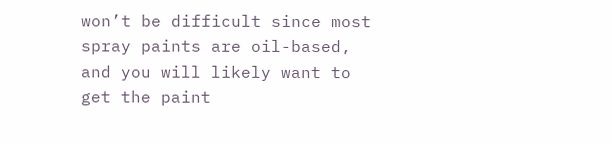won’t be difficult since most spray paints are oil-based, and you will likely want to get the paint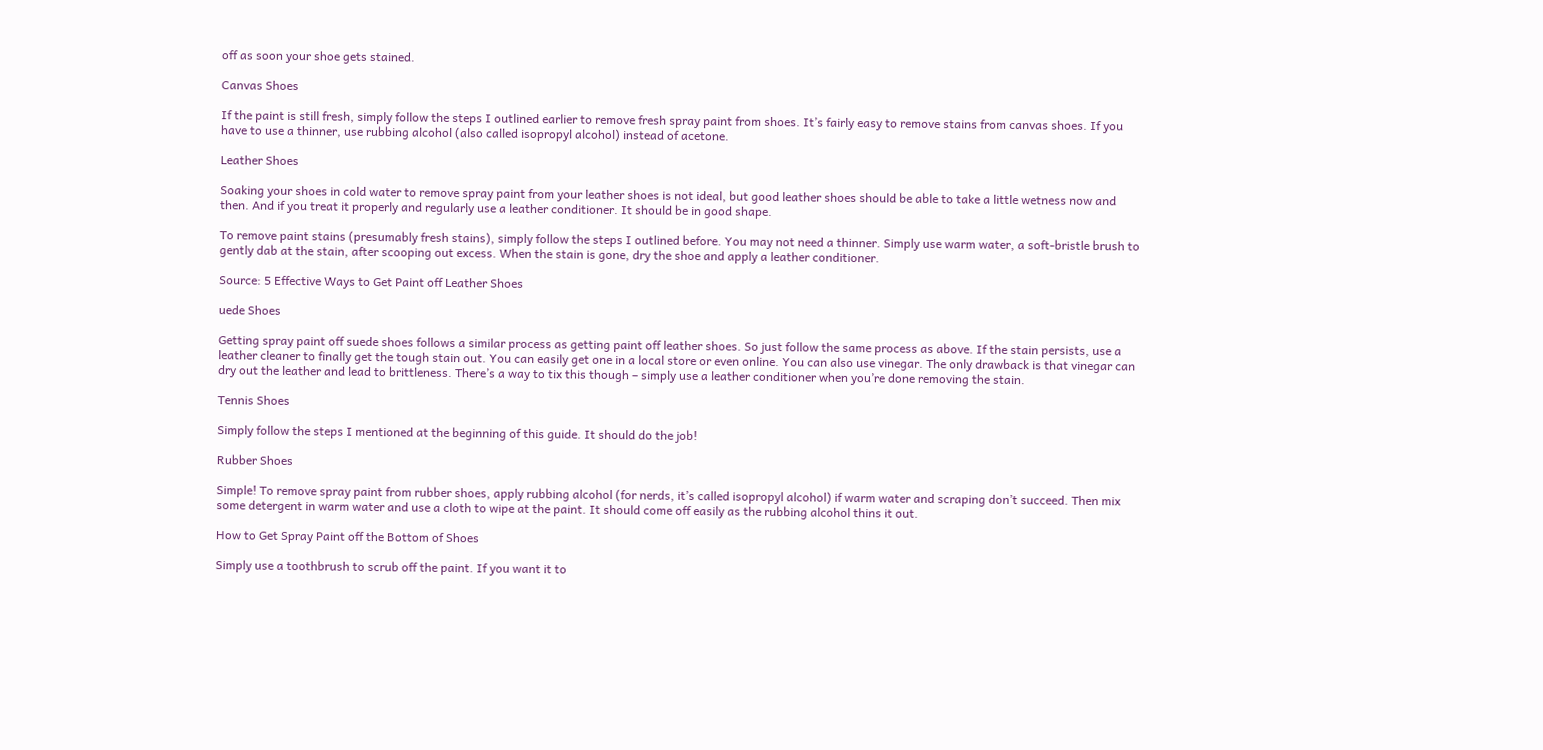off as soon your shoe gets stained.

Canvas Shoes

If the paint is still fresh, simply follow the steps I outlined earlier to remove fresh spray paint from shoes. It’s fairly easy to remove stains from canvas shoes. If you have to use a thinner, use rubbing alcohol (also called isopropyl alcohol) instead of acetone.

Leather Shoes

Soaking your shoes in cold water to remove spray paint from your leather shoes is not ideal, but good leather shoes should be able to take a little wetness now and then. And if you treat it properly and regularly use a leather conditioner. It should be in good shape.

To remove paint stains (presumably fresh stains), simply follow the steps I outlined before. You may not need a thinner. Simply use warm water, a soft-bristle brush to gently dab at the stain, after scooping out excess. When the stain is gone, dry the shoe and apply a leather conditioner.

Source: 5 Effective Ways to Get Paint off Leather Shoes

uede Shoes

Getting spray paint off suede shoes follows a similar process as getting paint off leather shoes. So just follow the same process as above. If the stain persists, use a leather cleaner to finally get the tough stain out. You can easily get one in a local store or even online. You can also use vinegar. The only drawback is that vinegar can dry out the leather and lead to brittleness. There’s a way to tix this though – simply use a leather conditioner when you’re done removing the stain.

Tennis Shoes

Simply follow the steps I mentioned at the beginning of this guide. It should do the job!

Rubber Shoes

Simple! To remove spray paint from rubber shoes, apply rubbing alcohol (for nerds, it’s called isopropyl alcohol) if warm water and scraping don’t succeed. Then mix some detergent in warm water and use a cloth to wipe at the paint. It should come off easily as the rubbing alcohol thins it out.

How to Get Spray Paint off the Bottom of Shoes

Simply use a toothbrush to scrub off the paint. If you want it to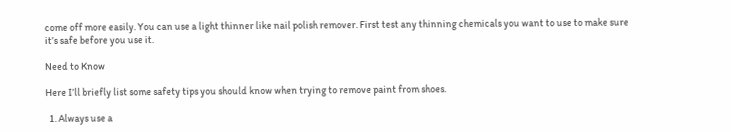come off more easily. You can use a light thinner like nail polish remover. First test any thinning chemicals you want to use to make sure it’s safe before you use it.

Need to Know

Here I’ll briefly list some safety tips you should know when trying to remove paint from shoes.

  1. Always use a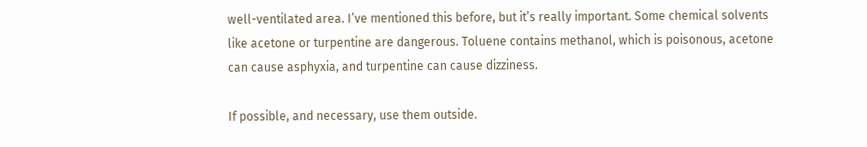well-ventilated area. I’ve mentioned this before, but it’s really important. Some chemical solvents like acetone or turpentine are dangerous. Toluene contains methanol, which is poisonous, acetone can cause asphyxia, and turpentine can cause dizziness.

If possible, and necessary, use them outside.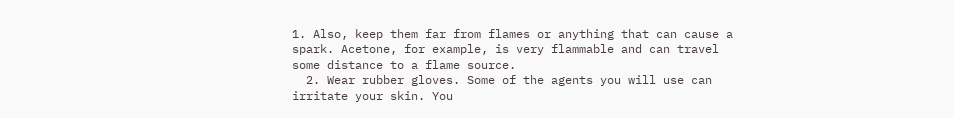1. Also, keep them far from flames or anything that can cause a spark. Acetone, for example, is very flammable and can travel some distance to a flame source.
  2. Wear rubber gloves. Some of the agents you will use can irritate your skin. You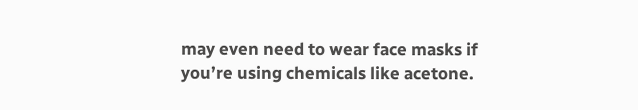may even need to wear face masks if you’re using chemicals like acetone.